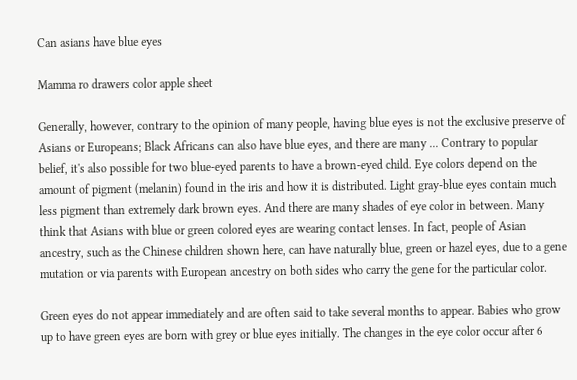Can asians have blue eyes

Mamma ro drawers color apple sheet

Generally, however, contrary to the opinion of many people, having blue eyes is not the exclusive preserve of Asians or Europeans; Black Africans can also have blue eyes, and there are many ... Contrary to popular belief, it's also possible for two blue-eyed parents to have a brown-eyed child. Eye colors depend on the amount of pigment (melanin) found in the iris and how it is distributed. Light gray-blue eyes contain much less pigment than extremely dark brown eyes. And there are many shades of eye color in between. Many think that Asians with blue or green colored eyes are wearing contact lenses. In fact, people of Asian ancestry, such as the Chinese children shown here, can have naturally blue, green or hazel eyes, due to a gene mutation or via parents with European ancestry on both sides who carry the gene for the particular color.

Green eyes do not appear immediately and are often said to take several months to appear. Babies who grow up to have green eyes are born with grey or blue eyes initially. The changes in the eye color occur after 6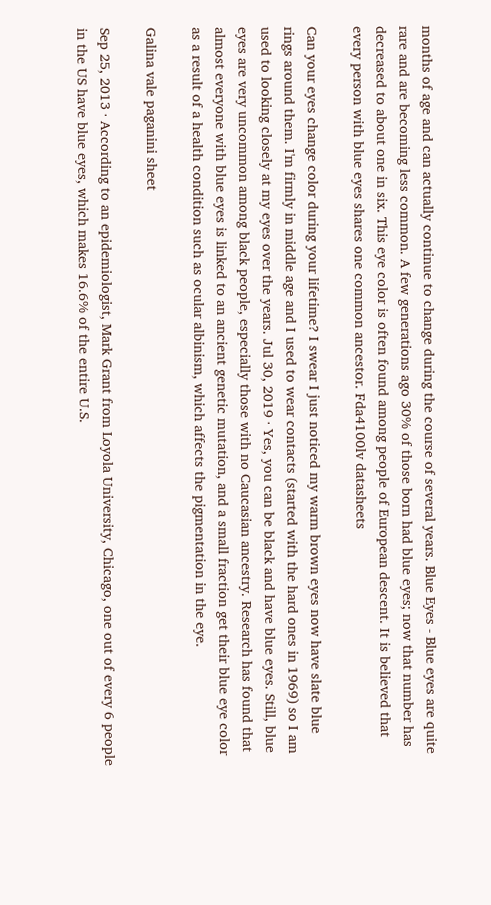months of age and can actually continue to change during the course of several years. Blue Eyes - Blue eyes are quite rare and are becoming less common. A few generations ago 30% of those born had blue eyes; now that number has decreased to about one in six. This eye color is often found among people of European descent. It is believed that every person with blue eyes shares one common ancestor. Fda4100lv datasheets

Can your eyes change color during your lifetime? I swear I just noticed my warm brown eyes now have slate blue rings around them. I'm firmly in middle age and I used to wear contacts (started with the hard ones in 1969) so I am used to looking closely at my eyes over the years. Jul 30, 2019 · Yes, you can be black and have blue eyes. Still, blue eyes are very uncommon among black people, especially those with no Caucasian ancestry. Research has found that almost everyone with blue eyes is linked to an ancient genetic mutation, and a small fraction get their blue eye color as a result of a health condition such as ocular albinism, which affects the pigmentation in the eye.

Galina vale paganini sheet

Sep 25, 2013 · According to an epidemiologist, Mark Grant from Loyola University, Chicago, one out of every 6 people in the US have blue eyes, which makes 16.6% of the entire U.S.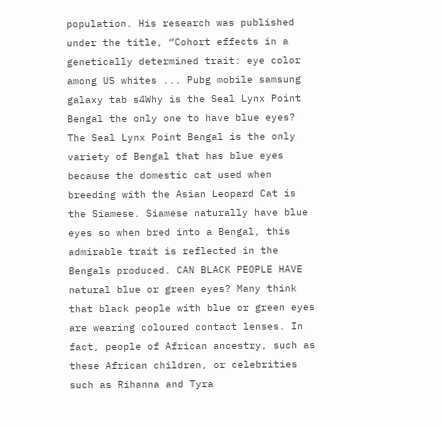population. His research was published under the title, “Cohort effects in a genetically determined trait: eye color among US whites ... Pubg mobile samsung galaxy tab s4Why is the Seal Lynx Point Bengal the only one to have blue eyes? The Seal Lynx Point Bengal is the only variety of Bengal that has blue eyes because the domestic cat used when breeding with the Asian Leopard Cat is the Siamese. Siamese naturally have blue eyes so when bred into a Bengal, this admirable trait is reflected in the Bengals produced. CAN BLACK PEOPLE HAVE natural blue or green eyes? Many think that black people with blue or green eyes are wearing coloured contact lenses. In fact, people of African ancestry, such as these African children, or celebrities such as Rihanna and Tyra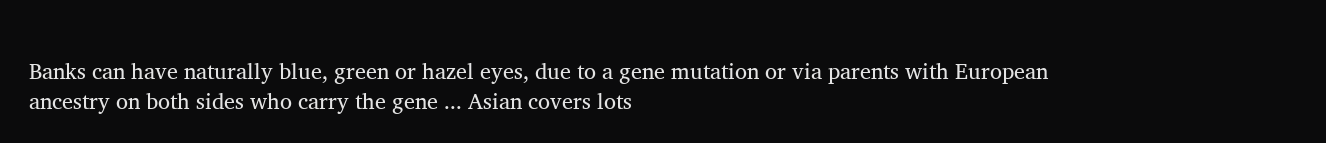Banks can have naturally blue, green or hazel eyes, due to a gene mutation or via parents with European ancestry on both sides who carry the gene ... Asian covers lots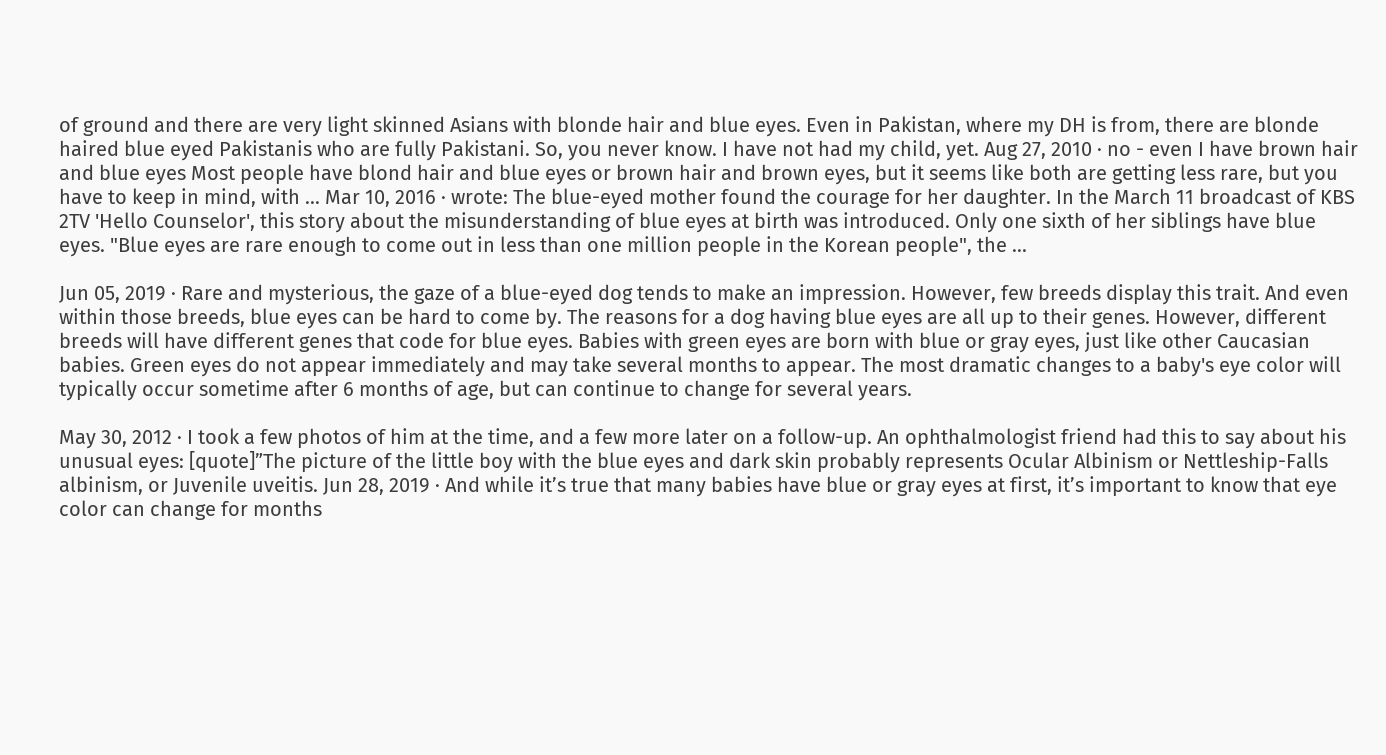of ground and there are very light skinned Asians with blonde hair and blue eyes. Even in Pakistan, where my DH is from, there are blonde haired blue eyed Pakistanis who are fully Pakistani. So, you never know. I have not had my child, yet. Aug 27, 2010 · no - even I have brown hair and blue eyes Most people have blond hair and blue eyes or brown hair and brown eyes, but it seems like both are getting less rare, but you have to keep in mind, with ... Mar 10, 2016 · wrote: The blue-eyed mother found the courage for her daughter. In the March 11 broadcast of KBS 2TV 'Hello Counselor', this story about the misunderstanding of blue eyes at birth was introduced. Only one sixth of her siblings have blue eyes. "Blue eyes are rare enough to come out in less than one million people in the Korean people", the ...

Jun 05, 2019 · Rare and mysterious, the gaze of a blue-eyed dog tends to make an impression. However, few breeds display this trait. And even within those breeds, blue eyes can be hard to come by. The reasons for a dog having blue eyes are all up to their genes. However, different breeds will have different genes that code for blue eyes. Babies with green eyes are born with blue or gray eyes, just like other Caucasian babies. Green eyes do not appear immediately and may take several months to appear. The most dramatic changes to a baby's eye color will typically occur sometime after 6 months of age, but can continue to change for several years.

May 30, 2012 · I took a few photos of him at the time, and a few more later on a follow-up. An ophthalmologist friend had this to say about his unusual eyes: [quote]”The picture of the little boy with the blue eyes and dark skin probably represents Ocular Albinism or Nettleship-Falls albinism, or Juvenile uveitis. Jun 28, 2019 · And while it’s true that many babies have blue or gray eyes at first, it’s important to know that eye color can change for months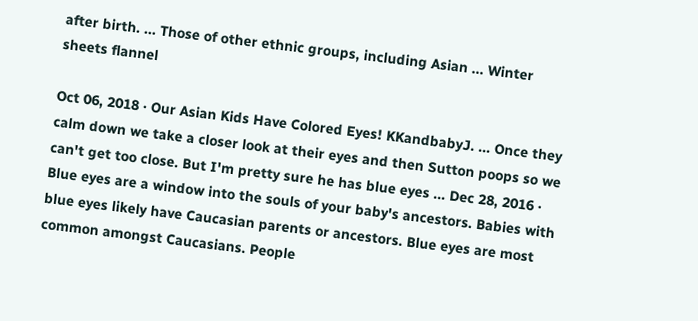after birth. ... Those of other ethnic groups, including Asian ... Winter sheets flannel

Oct 06, 2018 · Our Asian Kids Have Colored Eyes! KKandbabyJ. ... Once they calm down we take a closer look at their eyes and then Sutton poops so we can't get too close. But I'm pretty sure he has blue eyes ... Dec 28, 2016 · Blue eyes are a window into the souls of your baby's ancestors. Babies with blue eyes likely have Caucasian parents or ancestors. Blue eyes are most common amongst Caucasians. People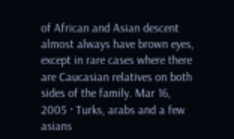of African and Asian descent almost always have brown eyes, except in rare cases where there are Caucasian relatives on both sides of the family. Mar 16, 2005 · Turks, arabs and a few asians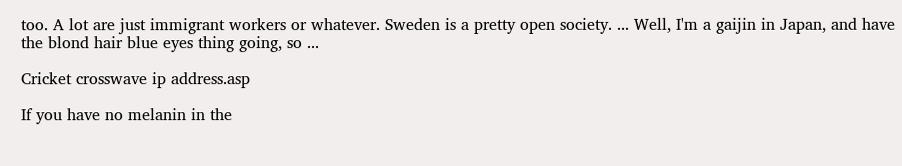too. A lot are just immigrant workers or whatever. Sweden is a pretty open society. ... Well, I'm a gaijin in Japan, and have the blond hair blue eyes thing going, so ...

Cricket crosswave ip address.asp

If you have no melanin in the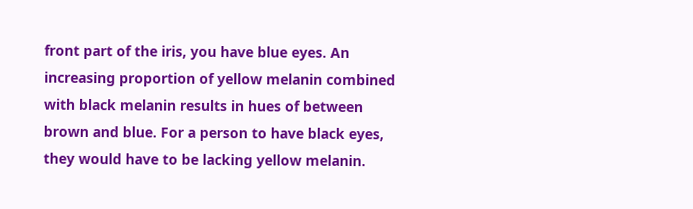front part of the iris, you have blue eyes. An increasing proportion of yellow melanin combined with black melanin results in hues of between brown and blue. For a person to have black eyes, they would have to be lacking yellow melanin.